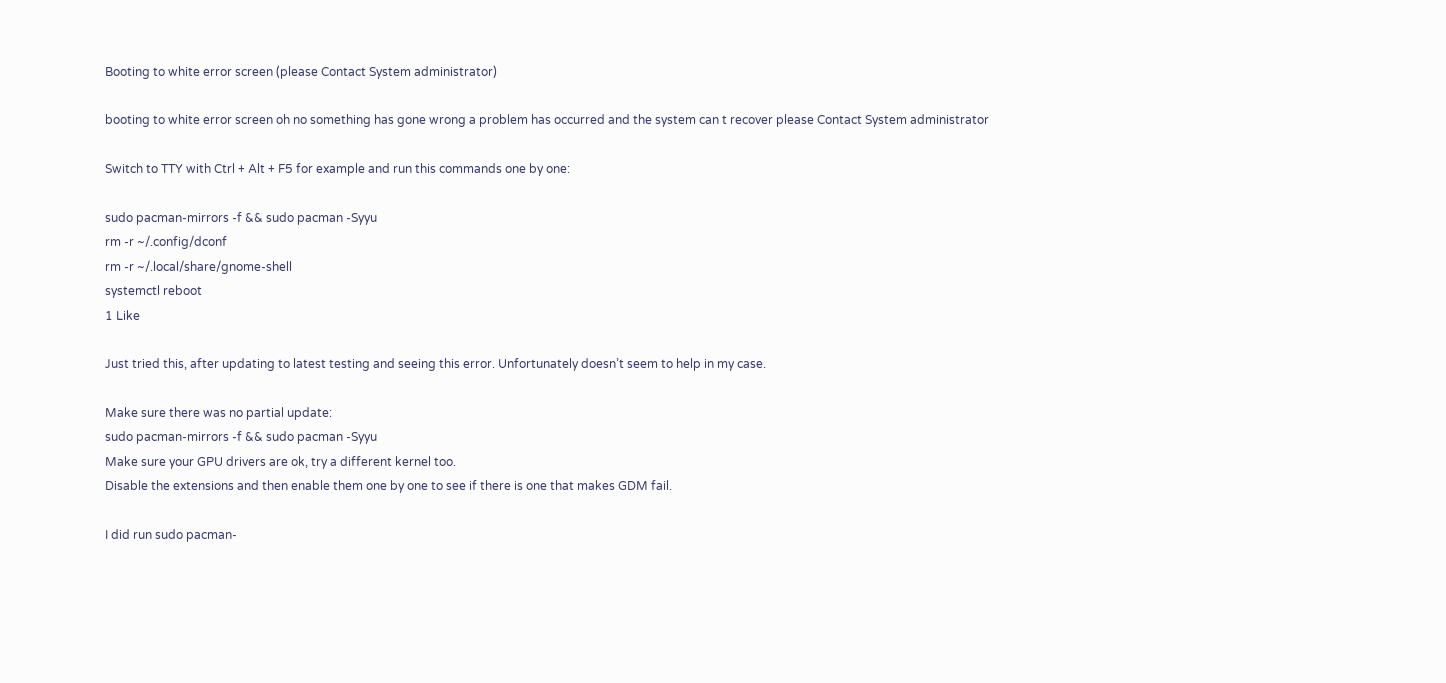Booting to white error screen (please Contact System administrator)

booting to white error screen oh no something has gone wrong a problem has occurred and the system can t recover please Contact System administrator

Switch to TTY with Ctrl + Alt + F5 for example and run this commands one by one:

sudo pacman-mirrors -f && sudo pacman -Syyu
rm -r ~/.config/dconf
rm -r ~/.local/share/gnome-shell
systemctl reboot
1 Like

Just tried this, after updating to latest testing and seeing this error. Unfortunately doesn’t seem to help in my case.

Make sure there was no partial update:
sudo pacman-mirrors -f && sudo pacman -Syyu
Make sure your GPU drivers are ok, try a different kernel too.
Disable the extensions and then enable them one by one to see if there is one that makes GDM fail.

I did run sudo pacman-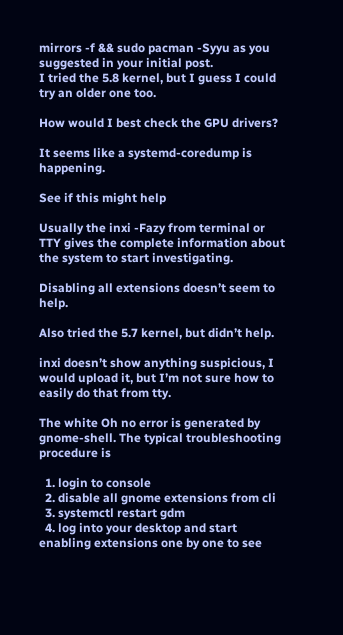mirrors -f && sudo pacman -Syyu as you suggested in your initial post.
I tried the 5.8 kernel, but I guess I could try an older one too.

How would I best check the GPU drivers?

It seems like a systemd-coredump is happening.

See if this might help

Usually the inxi -Fazy from terminal or TTY gives the complete information about the system to start investigating.

Disabling all extensions doesn’t seem to help.

Also tried the 5.7 kernel, but didn’t help.

inxi doesn’t show anything suspicious, I would upload it, but I’m not sure how to easily do that from tty.

The white Oh no error is generated by gnome-shell. The typical troubleshooting procedure is

  1. login to console
  2. disable all gnome extensions from cli
  3. systemctl restart gdm
  4. log into your desktop and start enabling extensions one by one to see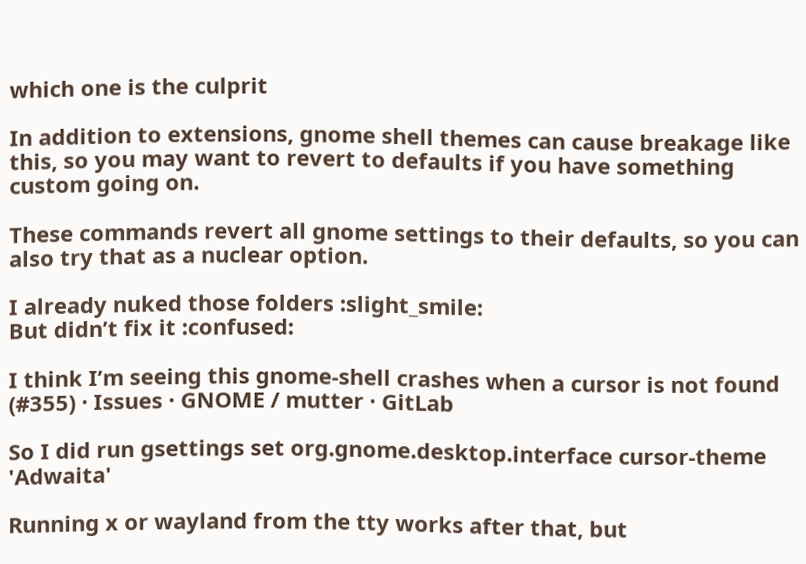which one is the culprit

In addition to extensions, gnome shell themes can cause breakage like this, so you may want to revert to defaults if you have something custom going on.

These commands revert all gnome settings to their defaults, so you can also try that as a nuclear option.

I already nuked those folders :slight_smile:
But didn’t fix it :confused:

I think I’m seeing this gnome-shell crashes when a cursor is not found (#355) · Issues · GNOME / mutter · GitLab

So I did run gsettings set org.gnome.desktop.interface cursor-theme 'Adwaita'

Running x or wayland from the tty works after that, but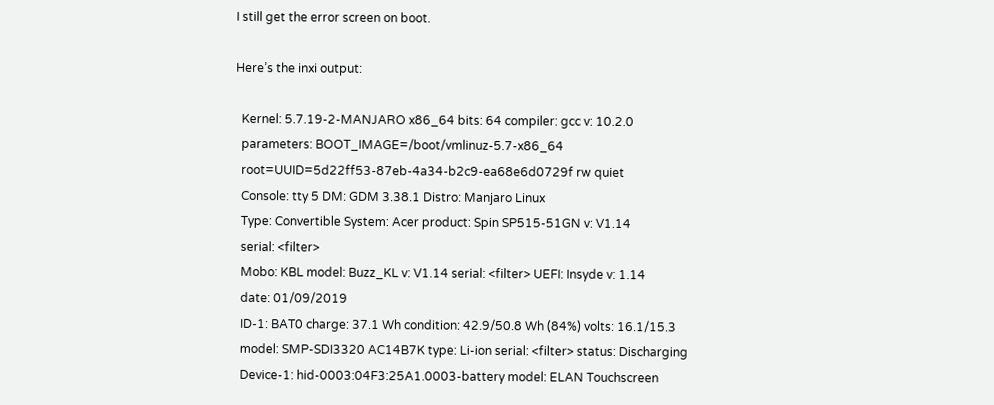I still get the error screen on boot.

Here’s the inxi output:

  Kernel: 5.7.19-2-MANJARO x86_64 bits: 64 compiler: gcc v: 10.2.0
  parameters: BOOT_IMAGE=/boot/vmlinuz-5.7-x86_64
  root=UUID=5d22ff53-87eb-4a34-b2c9-ea68e6d0729f rw quiet
  Console: tty 5 DM: GDM 3.38.1 Distro: Manjaro Linux
  Type: Convertible System: Acer product: Spin SP515-51GN v: V1.14
  serial: <filter>
  Mobo: KBL model: Buzz_KL v: V1.14 serial: <filter> UEFI: Insyde v: 1.14
  date: 01/09/2019
  ID-1: BAT0 charge: 37.1 Wh condition: 42.9/50.8 Wh (84%) volts: 16.1/15.3
  model: SMP-SDI3320 AC14B7K type: Li-ion serial: <filter> status: Discharging
  Device-1: hid-0003:04F3:25A1.0003-battery model: ELAN Touchscreen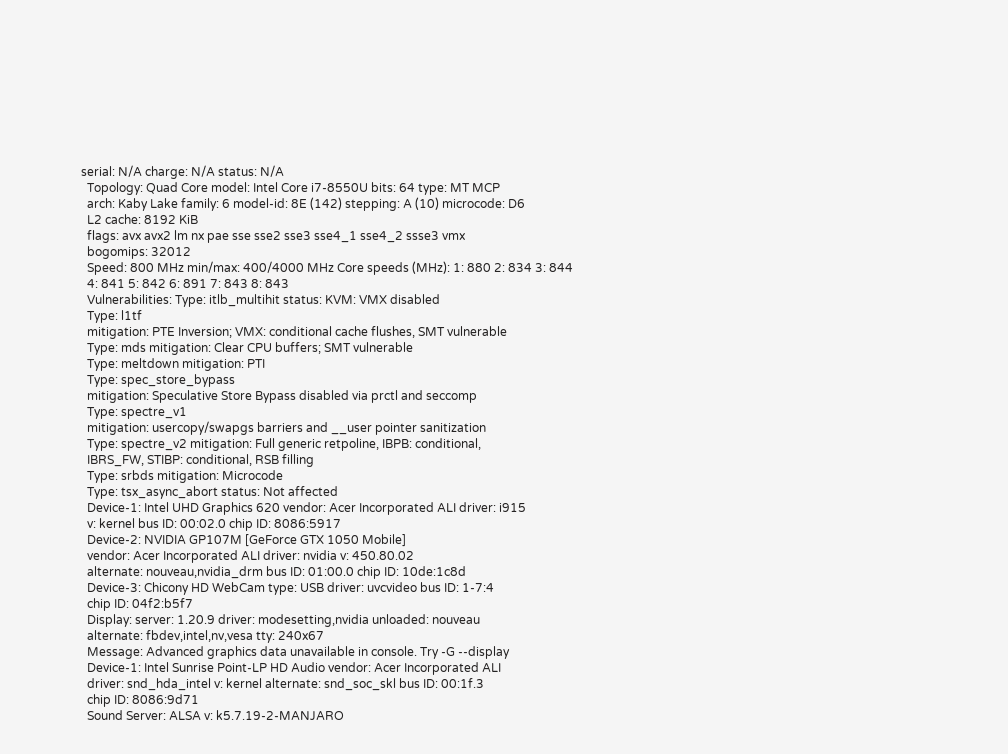serial: N/A charge: N/A status: N/A
  Topology: Quad Core model: Intel Core i7-8550U bits: 64 type: MT MCP
  arch: Kaby Lake family: 6 model-id: 8E (142) stepping: A (10) microcode: D6
  L2 cache: 8192 KiB
  flags: avx avx2 lm nx pae sse sse2 sse3 sse4_1 sse4_2 ssse3 vmx
  bogomips: 32012
  Speed: 800 MHz min/max: 400/4000 MHz Core speeds (MHz): 1: 880 2: 834 3: 844
  4: 841 5: 842 6: 891 7: 843 8: 843
  Vulnerabilities: Type: itlb_multihit status: KVM: VMX disabled
  Type: l1tf
  mitigation: PTE Inversion; VMX: conditional cache flushes, SMT vulnerable
  Type: mds mitigation: Clear CPU buffers; SMT vulnerable
  Type: meltdown mitigation: PTI
  Type: spec_store_bypass
  mitigation: Speculative Store Bypass disabled via prctl and seccomp
  Type: spectre_v1
  mitigation: usercopy/swapgs barriers and __user pointer sanitization
  Type: spectre_v2 mitigation: Full generic retpoline, IBPB: conditional,
  IBRS_FW, STIBP: conditional, RSB filling
  Type: srbds mitigation: Microcode
  Type: tsx_async_abort status: Not affected
  Device-1: Intel UHD Graphics 620 vendor: Acer Incorporated ALI driver: i915
  v: kernel bus ID: 00:02.0 chip ID: 8086:5917
  Device-2: NVIDIA GP107M [GeForce GTX 1050 Mobile]
  vendor: Acer Incorporated ALI driver: nvidia v: 450.80.02
  alternate: nouveau,nvidia_drm bus ID: 01:00.0 chip ID: 10de:1c8d
  Device-3: Chicony HD WebCam type: USB driver: uvcvideo bus ID: 1-7:4
  chip ID: 04f2:b5f7
  Display: server: 1.20.9 driver: modesetting,nvidia unloaded: nouveau
  alternate: fbdev,intel,nv,vesa tty: 240x67
  Message: Advanced graphics data unavailable in console. Try -G --display
  Device-1: Intel Sunrise Point-LP HD Audio vendor: Acer Incorporated ALI
  driver: snd_hda_intel v: kernel alternate: snd_soc_skl bus ID: 00:1f.3
  chip ID: 8086:9d71
  Sound Server: ALSA v: k5.7.19-2-MANJARO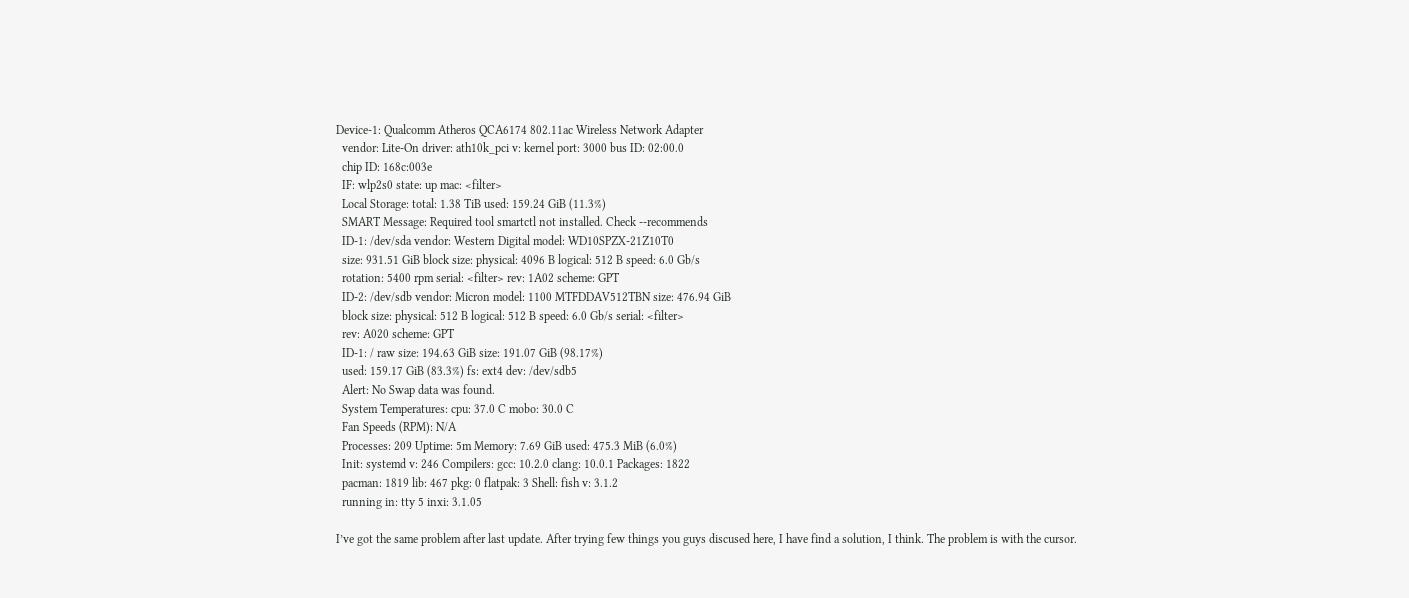Device-1: Qualcomm Atheros QCA6174 802.11ac Wireless Network Adapter
  vendor: Lite-On driver: ath10k_pci v: kernel port: 3000 bus ID: 02:00.0
  chip ID: 168c:003e
  IF: wlp2s0 state: up mac: <filter>
  Local Storage: total: 1.38 TiB used: 159.24 GiB (11.3%)
  SMART Message: Required tool smartctl not installed. Check --recommends
  ID-1: /dev/sda vendor: Western Digital model: WD10SPZX-21Z10T0
  size: 931.51 GiB block size: physical: 4096 B logical: 512 B speed: 6.0 Gb/s
  rotation: 5400 rpm serial: <filter> rev: 1A02 scheme: GPT
  ID-2: /dev/sdb vendor: Micron model: 1100 MTFDDAV512TBN size: 476.94 GiB
  block size: physical: 512 B logical: 512 B speed: 6.0 Gb/s serial: <filter>
  rev: A020 scheme: GPT
  ID-1: / raw size: 194.63 GiB size: 191.07 GiB (98.17%)
  used: 159.17 GiB (83.3%) fs: ext4 dev: /dev/sdb5
  Alert: No Swap data was found.
  System Temperatures: cpu: 37.0 C mobo: 30.0 C
  Fan Speeds (RPM): N/A
  Processes: 209 Uptime: 5m Memory: 7.69 GiB used: 475.3 MiB (6.0%)
  Init: systemd v: 246 Compilers: gcc: 10.2.0 clang: 10.0.1 Packages: 1822
  pacman: 1819 lib: 467 pkg: 0 flatpak: 3 Shell: fish v: 3.1.2
  running in: tty 5 inxi: 3.1.05

I’ve got the same problem after last update. After trying few things you guys discused here, I have find a solution, I think. The problem is with the cursor.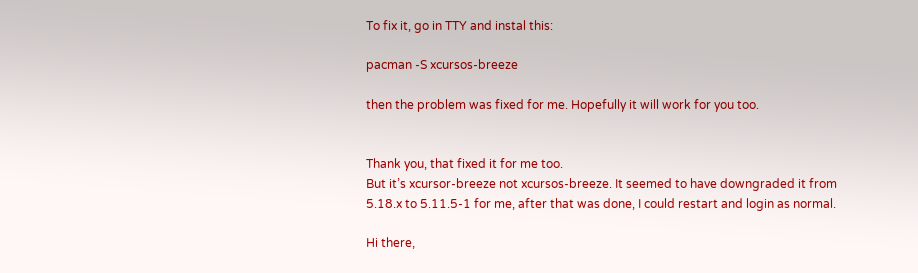To fix it, go in TTY and instal this:

pacman -S xcursos-breeze

then the problem was fixed for me. Hopefully it will work for you too.


Thank you, that fixed it for me too.
But it’s xcursor-breeze not xcursos-breeze. It seemed to have downgraded it from 5.18.x to 5.11.5-1 for me, after that was done, I could restart and login as normal.

Hi there,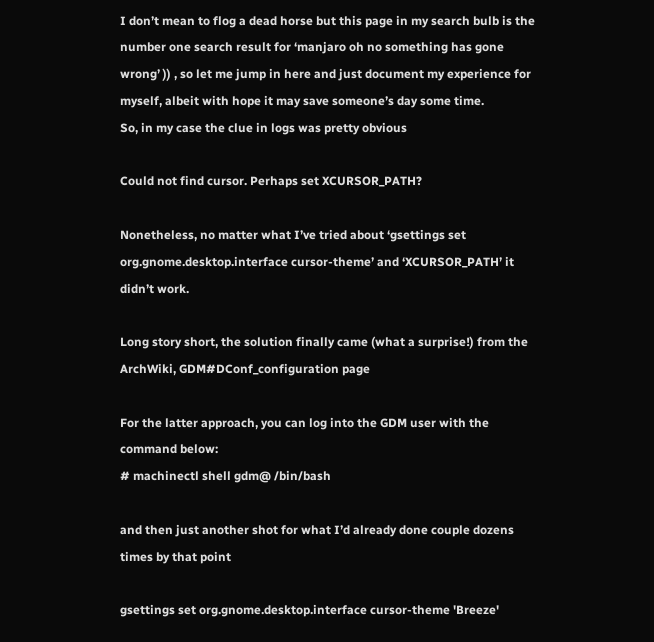I don’t mean to flog a dead horse but this page in my search bulb is the number one search result for ‘manjaro oh no something has gone wrong’ )) , so let me jump in here and just document my experience for myself, albeit with hope it may save someone’s day some time.
So, in my case the clue in logs was pretty obvious

Could not find cursor. Perhaps set XCURSOR_PATH?

Nonetheless, no matter what I’ve tried about ‘gsettings set org.gnome.desktop.interface cursor-theme’ and ‘XCURSOR_PATH’ it didn’t work.

Long story short, the solution finally came (what a surprise!) from the ArchWiki, GDM#DConf_configuration page

For the latter approach, you can log into the GDM user with the command below:
# machinectl shell gdm@ /bin/bash

and then just another shot for what I’d already done couple dozens times by that point

gsettings set org.gnome.desktop.interface cursor-theme 'Breeze'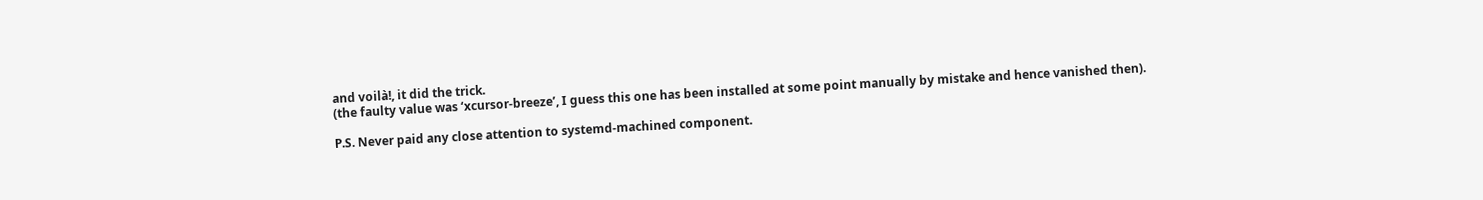and voilà!, it did the trick.
(the faulty value was ‘xcursor-breeze’, I guess this one has been installed at some point manually by mistake and hence vanished then).

P.S. Never paid any close attention to systemd-machined component.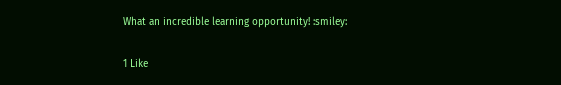What an incredible learning opportunity! :smiley:

1 Like